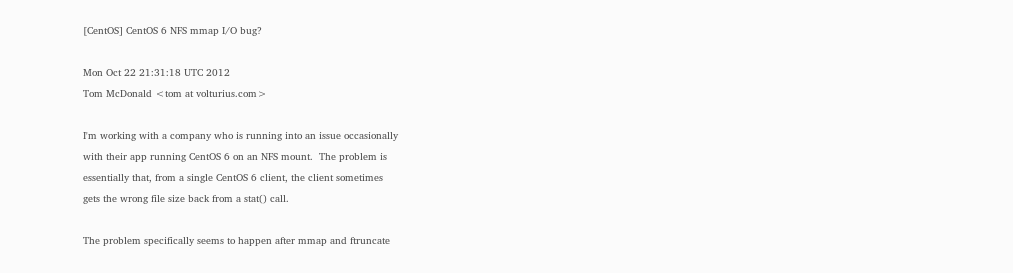[CentOS] CentOS 6 NFS mmap I/O bug?

Mon Oct 22 21:31:18 UTC 2012
Tom McDonald <tom at volturius.com>

I'm working with a company who is running into an issue occasionally
with their app running CentOS 6 on an NFS mount.  The problem is
essentially that, from a single CentOS 6 client, the client sometimes
gets the wrong file size back from a stat() call.

The problem specifically seems to happen after mmap and ftruncate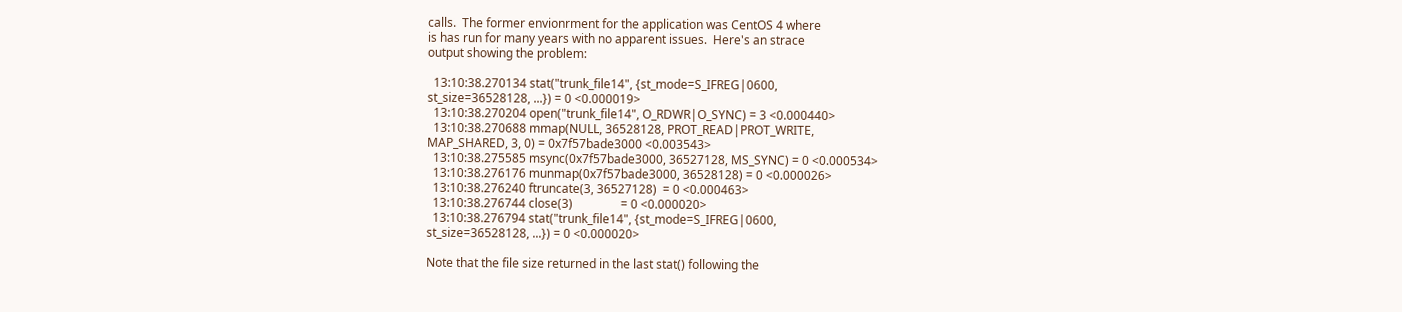calls.  The former envionrment for the application was CentOS 4 where
is has run for many years with no apparent issues.  Here's an strace
output showing the problem:

  13:10:38.270134 stat("trunk_file14", {st_mode=S_IFREG|0600,
st_size=36528128, ...}) = 0 <0.000019>
  13:10:38.270204 open("trunk_file14", O_RDWR|O_SYNC) = 3 <0.000440>
  13:10:38.270688 mmap(NULL, 36528128, PROT_READ|PROT_WRITE,
MAP_SHARED, 3, 0) = 0x7f57bade3000 <0.003543>
  13:10:38.275585 msync(0x7f57bade3000, 36527128, MS_SYNC) = 0 <0.000534>
  13:10:38.276176 munmap(0x7f57bade3000, 36528128) = 0 <0.000026>
  13:10:38.276240 ftruncate(3, 36527128)  = 0 <0.000463>
  13:10:38.276744 close(3)                = 0 <0.000020>
  13:10:38.276794 stat("trunk_file14", {st_mode=S_IFREG|0600,
st_size=36528128, ...}) = 0 <0.000020>

Note that the file size returned in the last stat() following the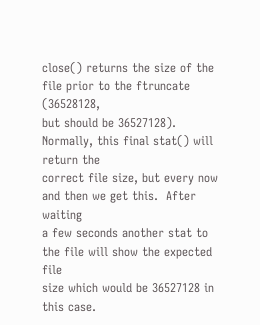close() returns the size of the file prior to the ftruncate (36528128,
but should be 36527128).  Normally, this final stat() will return the
correct file size, but every now and then we get this.  After waiting
a few seconds another stat to the file will show the expected file
size which would be 36527128 in this case.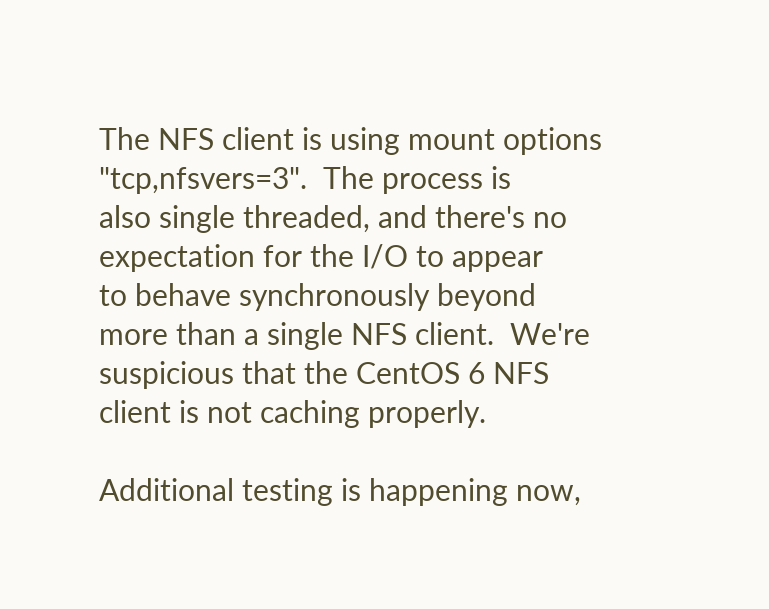The NFS client is using mount options "tcp,nfsvers=3".  The process is
also single threaded, and there's no expectation for the I/O to appear
to behave synchronously beyond more than a single NFS client.  We're
suspicious that the CentOS 6 NFS client is not caching properly.

Additional testing is happening now,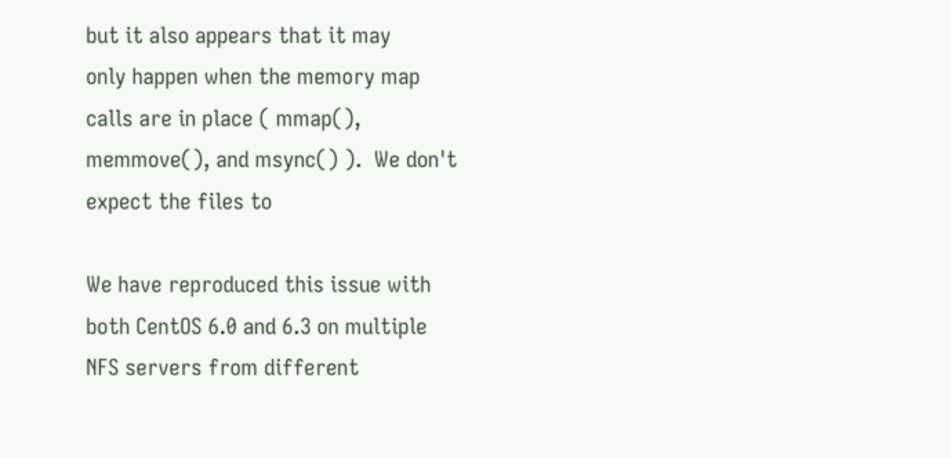but it also appears that it may
only happen when the memory map calls are in place ( mmap(),
memmove(), and msync() ).  We don't expect the files to

We have reproduced this issue with both CentOS 6.0 and 6.3 on multiple
NFS servers from different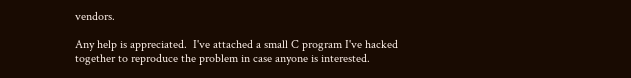vendors.

Any help is appreciated.  I've attached a small C program I've hacked
together to reproduce the problem in case anyone is interested.